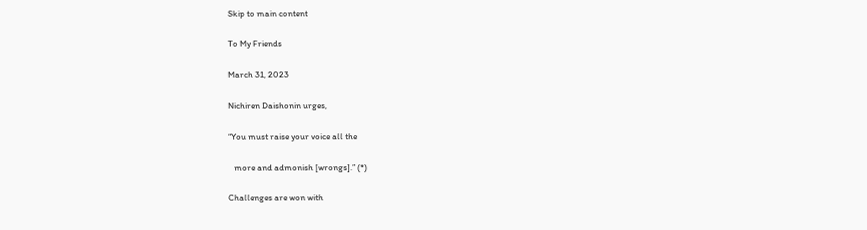Skip to main content

To My Friends

March 31, 2023

Nichiren Daishonin urges,

“You must raise your voice all the

   more and admonish [wrongs].” (*)

Challenges are won with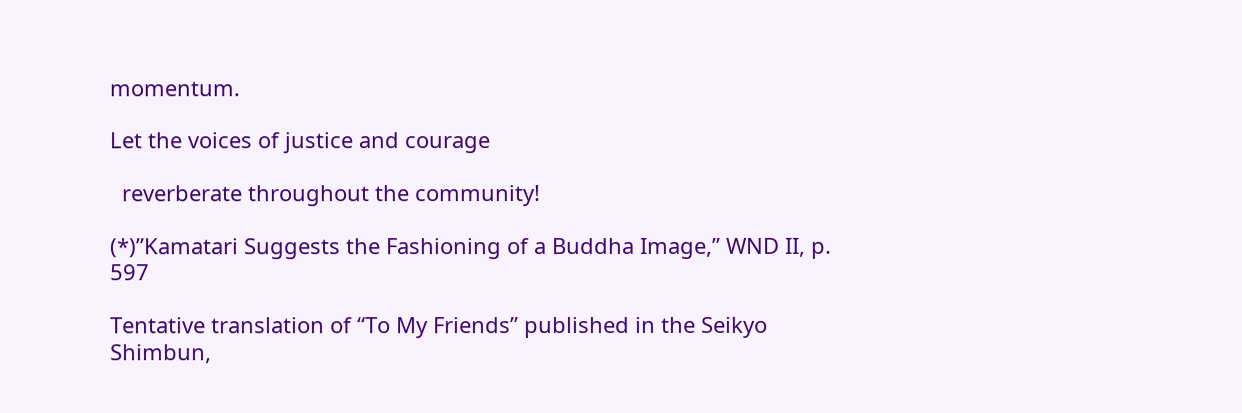momentum.

Let the voices of justice and courage

  reverberate throughout the community!

(*)”Kamatari Suggests the Fashioning of a Buddha Image,” WND II, p. 597

Tentative translation of “To My Friends” published in the Seikyo Shimbun,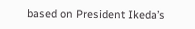based on President Ikeda’s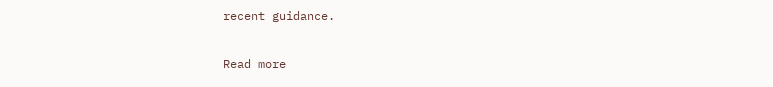recent guidance.

Read more